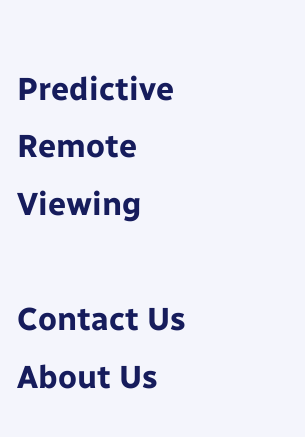Predictive Remote Viewing

Contact Us
About Us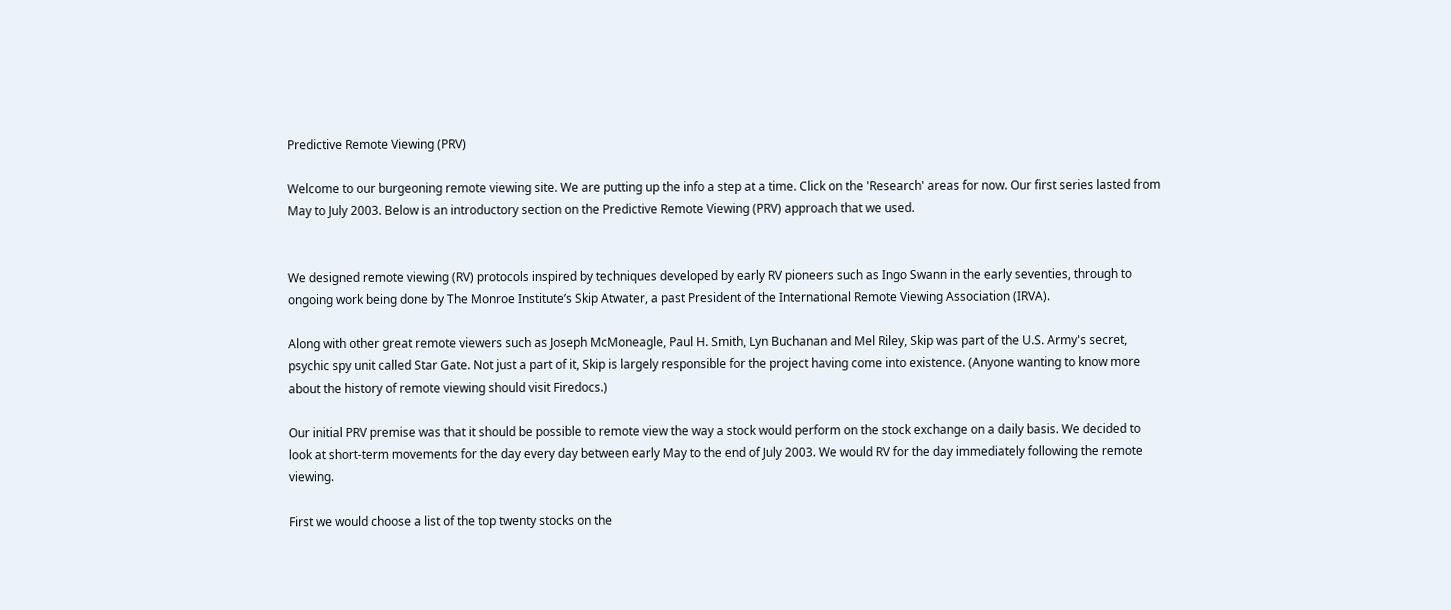Predictive Remote Viewing (PRV)

Welcome to our burgeoning remote viewing site. We are putting up the info a step at a time. Click on the 'Research' areas for now. Our first series lasted from May to July 2003. Below is an introductory section on the Predictive Remote Viewing (PRV) approach that we used.


We designed remote viewing (RV) protocols inspired by techniques developed by early RV pioneers such as Ingo Swann in the early seventies, through to ongoing work being done by The Monroe Institute’s Skip Atwater, a past President of the International Remote Viewing Association (IRVA).

Along with other great remote viewers such as Joseph McMoneagle, Paul H. Smith, Lyn Buchanan and Mel Riley, Skip was part of the U.S. Army's secret, psychic spy unit called Star Gate. Not just a part of it, Skip is largely responsible for the project having come into existence. (Anyone wanting to know more about the history of remote viewing should visit Firedocs.)

Our initial PRV premise was that it should be possible to remote view the way a stock would perform on the stock exchange on a daily basis. We decided to look at short-term movements for the day every day between early May to the end of July 2003. We would RV for the day immediately following the remote viewing.

First we would choose a list of the top twenty stocks on the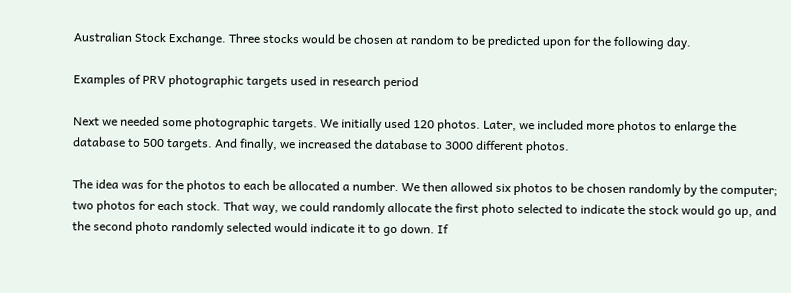Australian Stock Exchange. Three stocks would be chosen at random to be predicted upon for the following day.

Examples of PRV photographic targets used in research period

Next we needed some photographic targets. We initially used 120 photos. Later, we included more photos to enlarge the database to 500 targets. And finally, we increased the database to 3000 different photos.

The idea was for the photos to each be allocated a number. We then allowed six photos to be chosen randomly by the computer; two photos for each stock. That way, we could randomly allocate the first photo selected to indicate the stock would go up, and the second photo randomly selected would indicate it to go down. If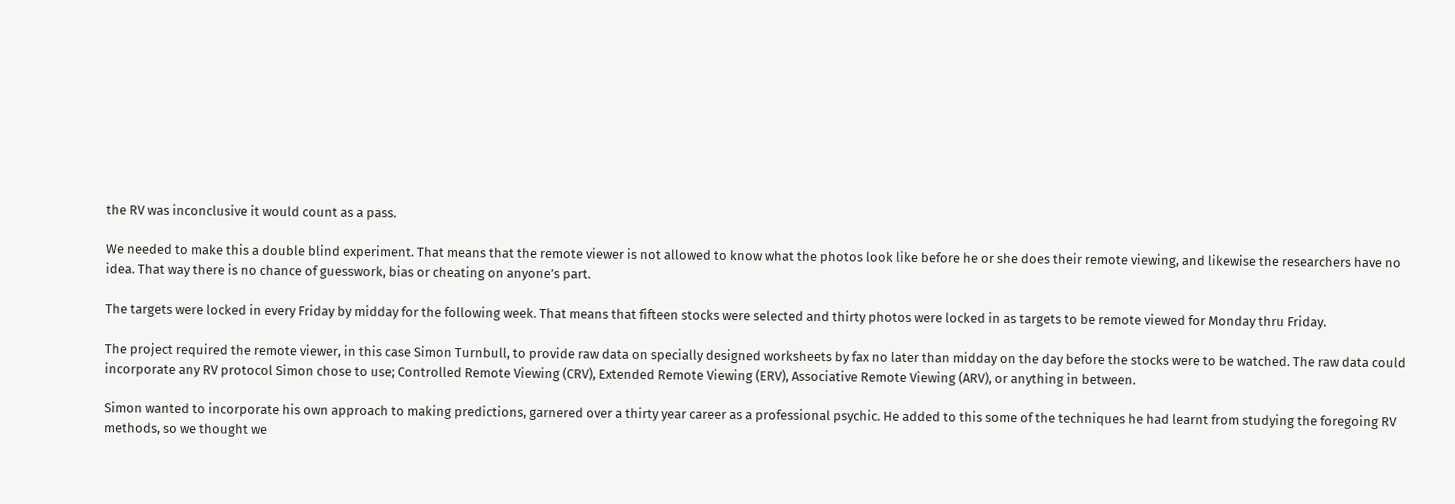the RV was inconclusive it would count as a pass.

We needed to make this a double blind experiment. That means that the remote viewer is not allowed to know what the photos look like before he or she does their remote viewing, and likewise the researchers have no idea. That way there is no chance of guesswork, bias or cheating on anyone’s part.

The targets were locked in every Friday by midday for the following week. That means that fifteen stocks were selected and thirty photos were locked in as targets to be remote viewed for Monday thru Friday.

The project required the remote viewer, in this case Simon Turnbull, to provide raw data on specially designed worksheets by fax no later than midday on the day before the stocks were to be watched. The raw data could incorporate any RV protocol Simon chose to use; Controlled Remote Viewing (CRV), Extended Remote Viewing (ERV), Associative Remote Viewing (ARV), or anything in between.

Simon wanted to incorporate his own approach to making predictions, garnered over a thirty year career as a professional psychic. He added to this some of the techniques he had learnt from studying the foregoing RV methods, so we thought we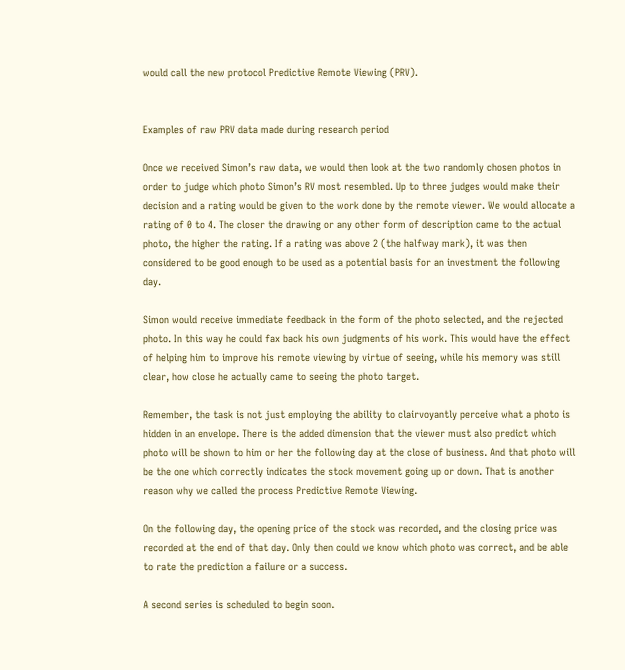would call the new protocol Predictive Remote Viewing (PRV).


Examples of raw PRV data made during research period

Once we received Simon’s raw data, we would then look at the two randomly chosen photos in order to judge which photo Simon’s RV most resembled. Up to three judges would make their decision and a rating would be given to the work done by the remote viewer. We would allocate a rating of 0 to 4. The closer the drawing or any other form of description came to the actual photo, the higher the rating. If a rating was above 2 (the halfway mark), it was then considered to be good enough to be used as a potential basis for an investment the following day.

Simon would receive immediate feedback in the form of the photo selected, and the rejected photo. In this way he could fax back his own judgments of his work. This would have the effect of helping him to improve his remote viewing by virtue of seeing, while his memory was still clear, how close he actually came to seeing the photo target.

Remember, the task is not just employing the ability to clairvoyantly perceive what a photo is hidden in an envelope. There is the added dimension that the viewer must also predict which photo will be shown to him or her the following day at the close of business. And that photo will be the one which correctly indicates the stock movement going up or down. That is another reason why we called the process Predictive Remote Viewing.

On the following day, the opening price of the stock was recorded, and the closing price was recorded at the end of that day. Only then could we know which photo was correct, and be able to rate the prediction a failure or a success.

A second series is scheduled to begin soon.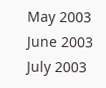May 2003
June 2003
July 2003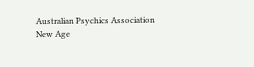Australian Psychics Association
New Age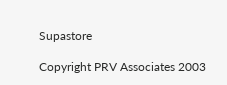Supastore

Copyright PRV Associates 2003